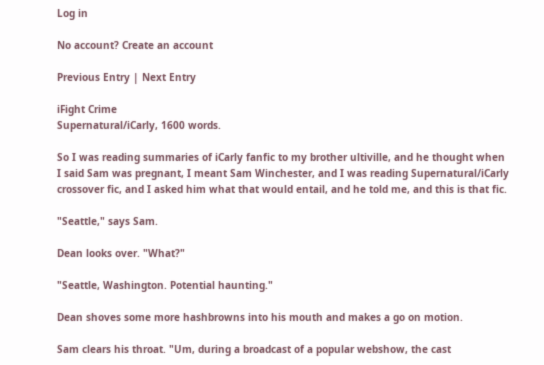Log in

No account? Create an account

Previous Entry | Next Entry

iFight Crime
Supernatural/iCarly, 1600 words.

So I was reading summaries of iCarly fanfic to my brother ultiville, and he thought when I said Sam was pregnant, I meant Sam Winchester, and I was reading Supernatural/iCarly crossover fic, and I asked him what that would entail, and he told me, and this is that fic.

"Seattle," says Sam.

Dean looks over. "What?"

"Seattle, Washington. Potential haunting."

Dean shoves some more hashbrowns into his mouth and makes a go on motion.

Sam clears his throat. "Um, during a broadcast of a popular webshow, the cast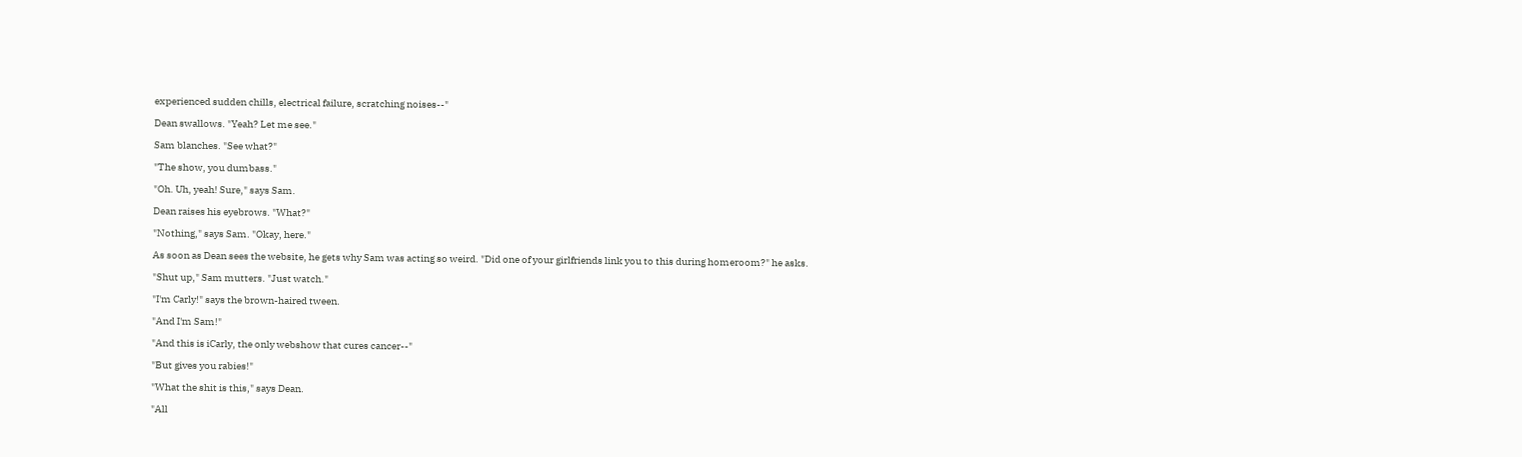experienced sudden chills, electrical failure, scratching noises--"

Dean swallows. "Yeah? Let me see."

Sam blanches. "See what?"

"The show, you dumbass."

"Oh. Uh, yeah! Sure," says Sam.

Dean raises his eyebrows. "What?"

"Nothing," says Sam. "Okay, here."

As soon as Dean sees the website, he gets why Sam was acting so weird. "Did one of your girlfriends link you to this during homeroom?" he asks.

"Shut up," Sam mutters. "Just watch."

"I'm Carly!" says the brown-haired tween.

"And I'm Sam!"

"And this is iCarly, the only webshow that cures cancer--"

"But gives you rabies!"

"What the shit is this," says Dean.

"All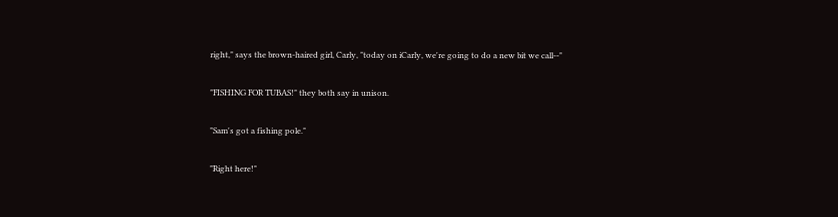right," says the brown-haired girl, Carly, "today on iCarly, we're going to do a new bit we call--"

"FISHING FOR TUBAS!" they both say in unison.

"Sam's got a fishing pole."

"Right here!"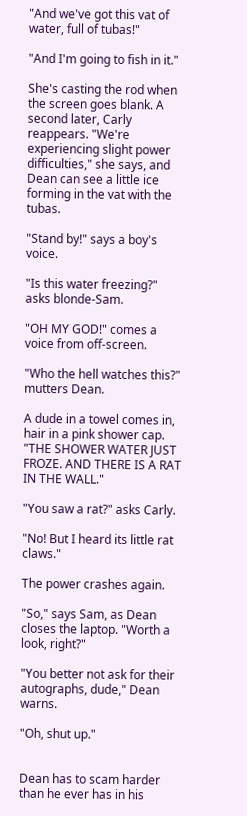"And we've got this vat of water, full of tubas!"

"And I'm going to fish in it."

She's casting the rod when the screen goes blank. A second later, Carly reappears. "We're experiencing slight power difficulties," she says, and Dean can see a little ice forming in the vat with the tubas.

"Stand by!" says a boy's voice.

"Is this water freezing?" asks blonde-Sam.

"OH MY GOD!" comes a voice from off-screen.

"Who the hell watches this?" mutters Dean.

A dude in a towel comes in, hair in a pink shower cap. "THE SHOWER WATER JUST FROZE. AND THERE IS A RAT IN THE WALL."

"You saw a rat?" asks Carly.

"No! But I heard its little rat claws."

The power crashes again.

"So," says Sam, as Dean closes the laptop. "Worth a look, right?"

"You better not ask for their autographs, dude," Dean warns.

"Oh, shut up."


Dean has to scam harder than he ever has in his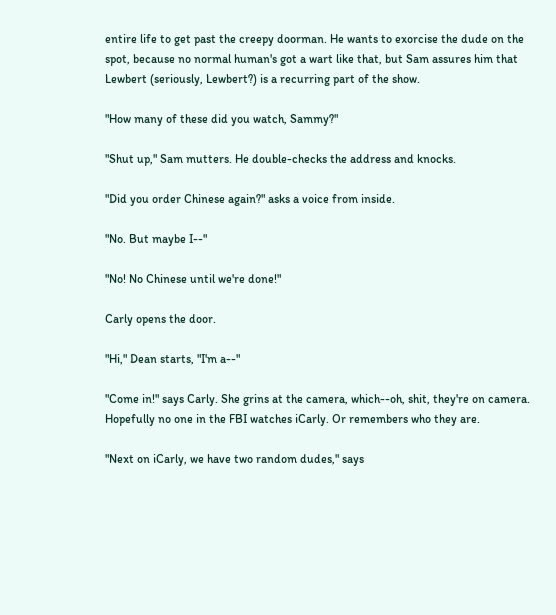entire life to get past the creepy doorman. He wants to exorcise the dude on the spot, because no normal human's got a wart like that, but Sam assures him that Lewbert (seriously, Lewbert?) is a recurring part of the show.

"How many of these did you watch, Sammy?"

"Shut up," Sam mutters. He double-checks the address and knocks.

"Did you order Chinese again?" asks a voice from inside.

"No. But maybe I--"

"No! No Chinese until we're done!"

Carly opens the door.

"Hi," Dean starts, "I'm a--"

"Come in!" says Carly. She grins at the camera, which--oh, shit, they're on camera. Hopefully no one in the FBI watches iCarly. Or remembers who they are.

"Next on iCarly, we have two random dudes," says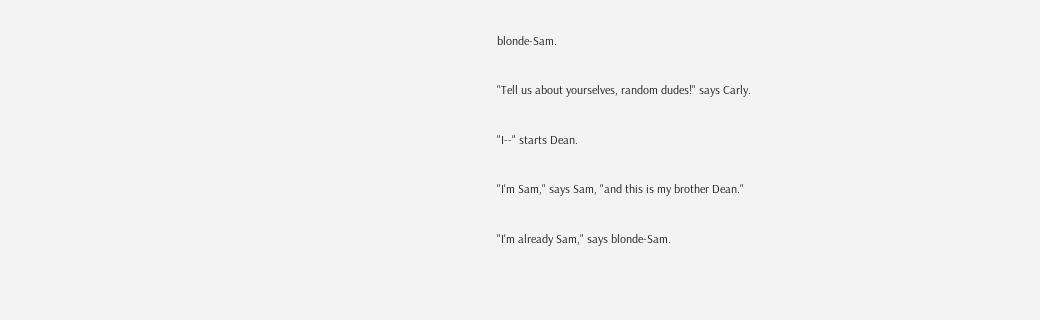blonde-Sam.

"Tell us about yourselves, random dudes!" says Carly.

"I--" starts Dean.

"I'm Sam," says Sam, "and this is my brother Dean."

"I'm already Sam," says blonde-Sam.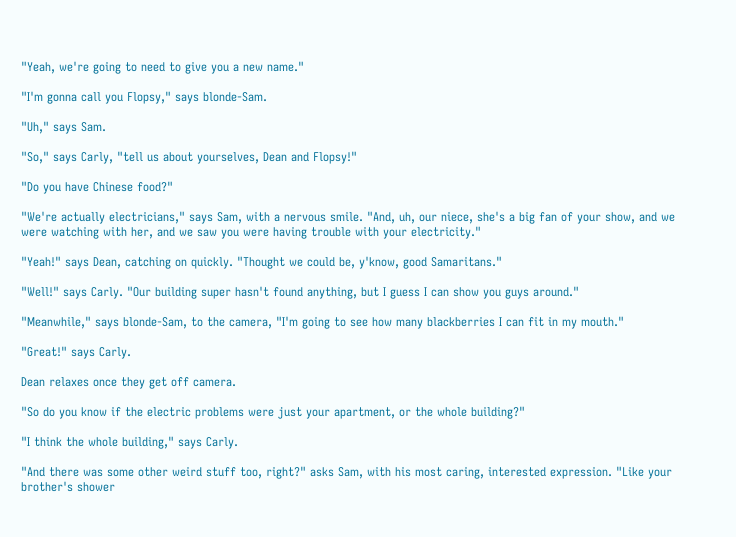"Yeah, we're going to need to give you a new name."

"I'm gonna call you Flopsy," says blonde-Sam.

"Uh," says Sam.

"So," says Carly, "tell us about yourselves, Dean and Flopsy!"

"Do you have Chinese food?"

"We're actually electricians," says Sam, with a nervous smile. "And, uh, our niece, she's a big fan of your show, and we were watching with her, and we saw you were having trouble with your electricity."

"Yeah!" says Dean, catching on quickly. "Thought we could be, y'know, good Samaritans."

"Well!" says Carly. "Our building super hasn't found anything, but I guess I can show you guys around."

"Meanwhile," says blonde-Sam, to the camera, "I'm going to see how many blackberries I can fit in my mouth."

"Great!" says Carly.

Dean relaxes once they get off camera.

"So do you know if the electric problems were just your apartment, or the whole building?"

"I think the whole building," says Carly.

"And there was some other weird stuff too, right?" asks Sam, with his most caring, interested expression. "Like your brother's shower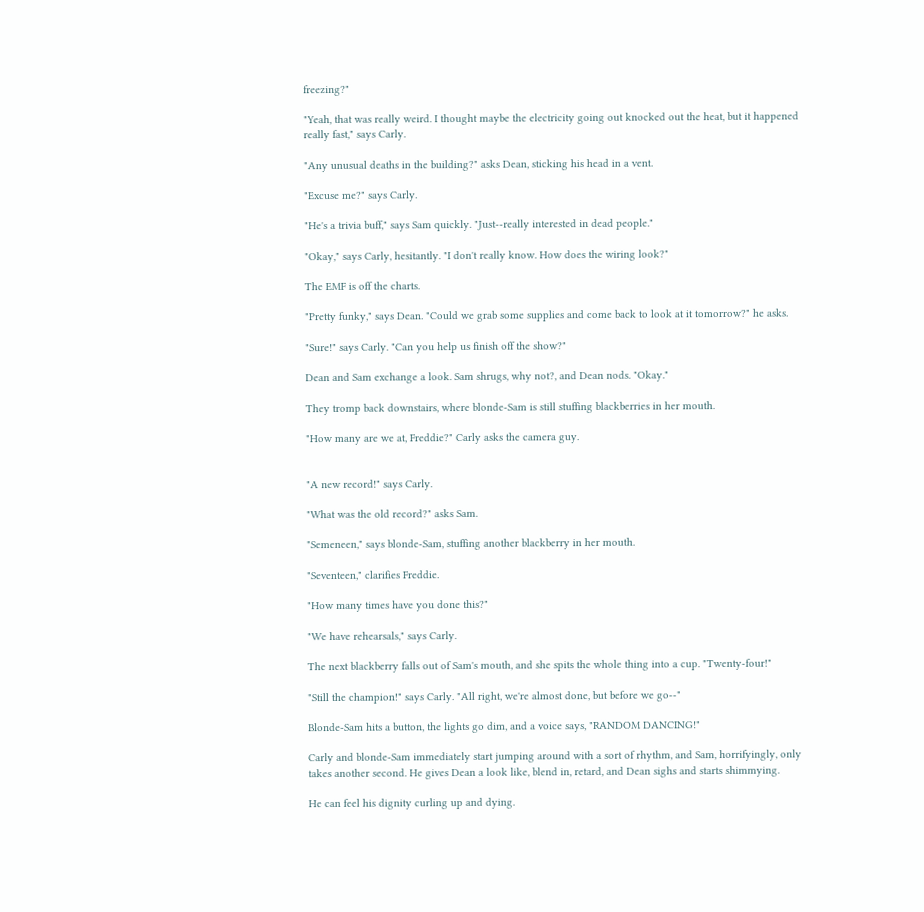freezing?"

"Yeah, that was really weird. I thought maybe the electricity going out knocked out the heat, but it happened really fast," says Carly.

"Any unusual deaths in the building?" asks Dean, sticking his head in a vent.

"Excuse me?" says Carly.

"He's a trivia buff," says Sam quickly. "Just--really interested in dead people."

"Okay," says Carly, hesitantly. "I don't really know. How does the wiring look?"

The EMF is off the charts.

"Pretty funky," says Dean. "Could we grab some supplies and come back to look at it tomorrow?" he asks.

"Sure!" says Carly. "Can you help us finish off the show?"

Dean and Sam exchange a look. Sam shrugs, why not?, and Dean nods. "Okay."

They tromp back downstairs, where blonde-Sam is still stuffing blackberries in her mouth.

"How many are we at, Freddie?" Carly asks the camera guy.


"A new record!" says Carly.

"What was the old record?" asks Sam.

"Semeneen," says blonde-Sam, stuffing another blackberry in her mouth.

"Seventeen," clarifies Freddie.

"How many times have you done this?"

"We have rehearsals," says Carly.

The next blackberry falls out of Sam's mouth, and she spits the whole thing into a cup. "Twenty-four!"

"Still the champion!" says Carly. "All right, we're almost done, but before we go--"

Blonde-Sam hits a button, the lights go dim, and a voice says, "RANDOM DANCING!"

Carly and blonde-Sam immediately start jumping around with a sort of rhythm, and Sam, horrifyingly, only takes another second. He gives Dean a look like, blend in, retard, and Dean sighs and starts shimmying.

He can feel his dignity curling up and dying.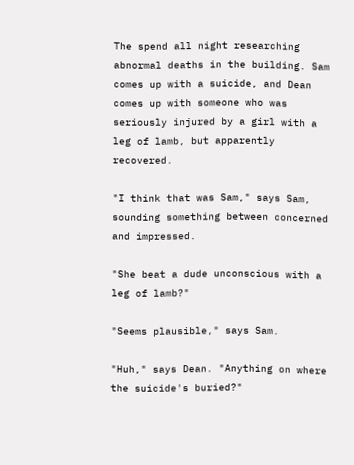The spend all night researching abnormal deaths in the building. Sam comes up with a suicide, and Dean comes up with someone who was seriously injured by a girl with a leg of lamb, but apparently recovered.

"I think that was Sam," says Sam, sounding something between concerned and impressed.

"She beat a dude unconscious with a leg of lamb?"

"Seems plausible," says Sam.

"Huh," says Dean. "Anything on where the suicide's buried?"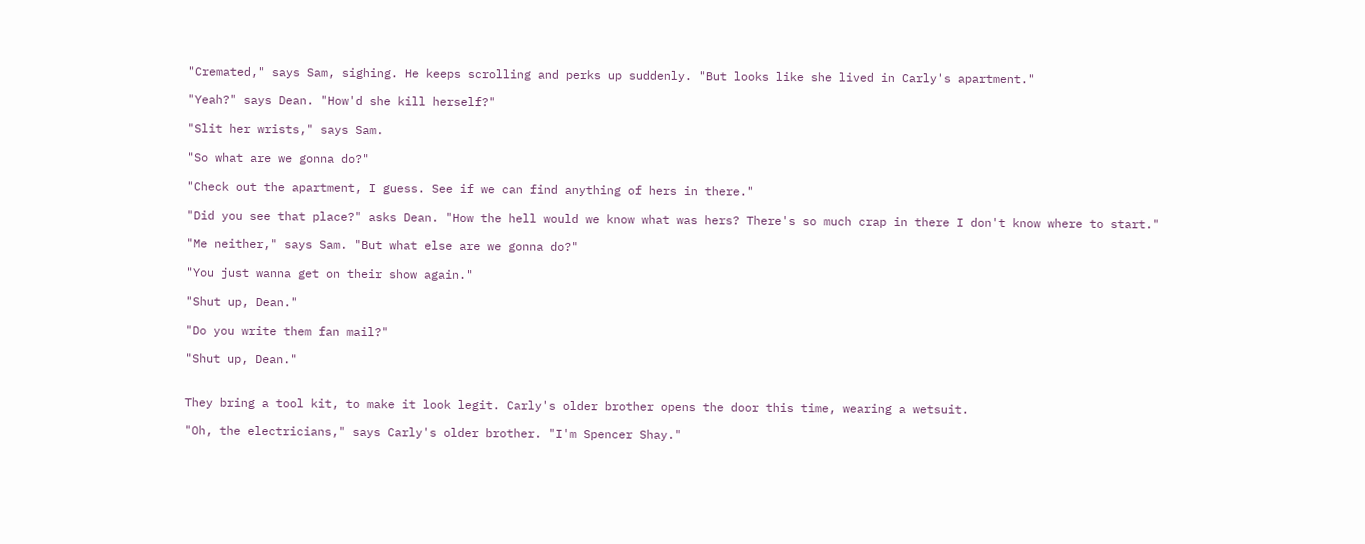"Cremated," says Sam, sighing. He keeps scrolling and perks up suddenly. "But looks like she lived in Carly's apartment."

"Yeah?" says Dean. "How'd she kill herself?"

"Slit her wrists," says Sam.

"So what are we gonna do?"

"Check out the apartment, I guess. See if we can find anything of hers in there."

"Did you see that place?" asks Dean. "How the hell would we know what was hers? There's so much crap in there I don't know where to start."

"Me neither," says Sam. "But what else are we gonna do?"

"You just wanna get on their show again."

"Shut up, Dean."

"Do you write them fan mail?"

"Shut up, Dean."


They bring a tool kit, to make it look legit. Carly's older brother opens the door this time, wearing a wetsuit.

"Oh, the electricians," says Carly's older brother. "I'm Spencer Shay."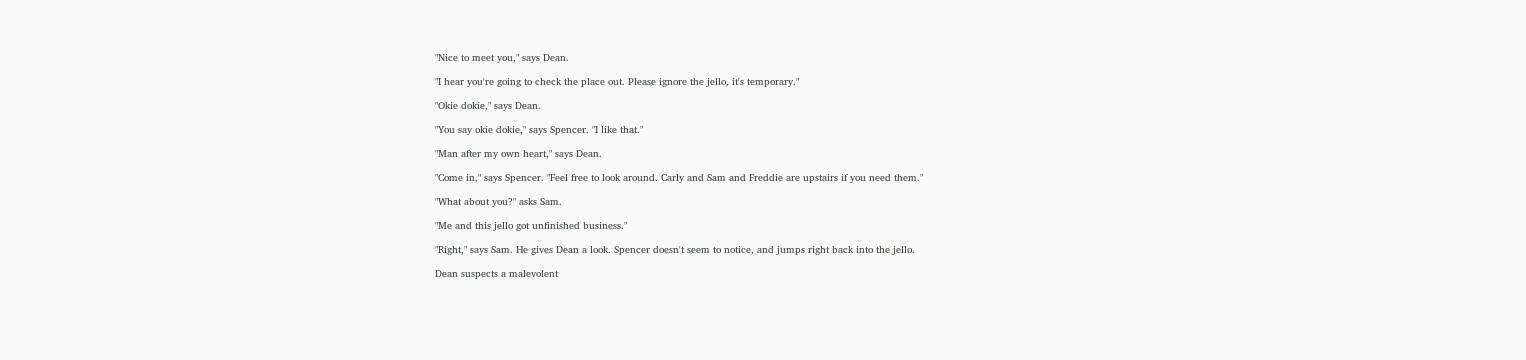"Nice to meet you," says Dean.

"I hear you're going to check the place out. Please ignore the jello, it's temporary."

"Okie dokie," says Dean.

"You say okie dokie," says Spencer. "I like that."

"Man after my own heart," says Dean.

"Come in," says Spencer. "Feel free to look around. Carly and Sam and Freddie are upstairs if you need them."

"What about you?" asks Sam.

"Me and this jello got unfinished business."

"Right," says Sam. He gives Dean a look. Spencer doesn't seem to notice, and jumps right back into the jello.

Dean suspects a malevolent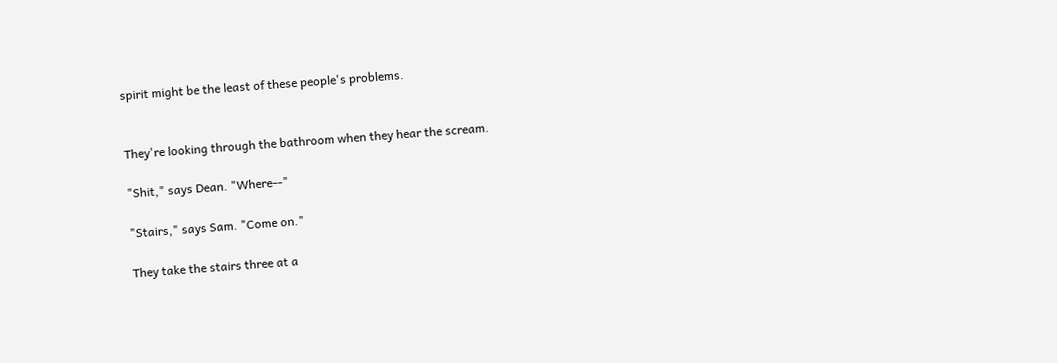spirit might be the least of these people's problems.


They're looking through the bathroom when they hear the scream.

"Shit," says Dean. "Where--"

"Stairs," says Sam. "Come on."

They take the stairs three at a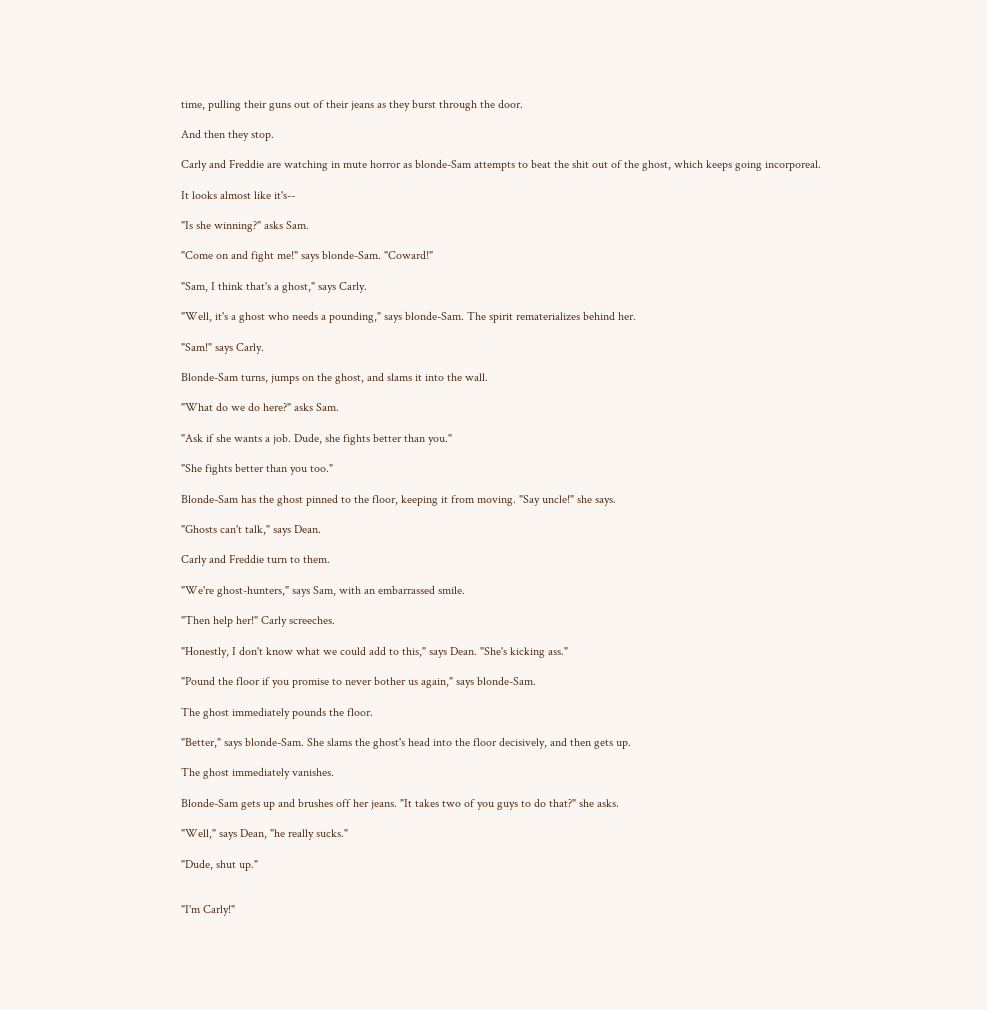time, pulling their guns out of their jeans as they burst through the door.

And then they stop.

Carly and Freddie are watching in mute horror as blonde-Sam attempts to beat the shit out of the ghost, which keeps going incorporeal.

It looks almost like it's--

"Is she winning?" asks Sam.

"Come on and fight me!" says blonde-Sam. "Coward!"

"Sam, I think that's a ghost," says Carly.

"Well, it's a ghost who needs a pounding," says blonde-Sam. The spirit rematerializes behind her.

"Sam!" says Carly.

Blonde-Sam turns, jumps on the ghost, and slams it into the wall.

"What do we do here?" asks Sam.

"Ask if she wants a job. Dude, she fights better than you."

"She fights better than you too."

Blonde-Sam has the ghost pinned to the floor, keeping it from moving. "Say uncle!" she says.

"Ghosts can't talk," says Dean.

Carly and Freddie turn to them.

"We're ghost-hunters," says Sam, with an embarrassed smile.

"Then help her!" Carly screeches.

"Honestly, I don't know what we could add to this," says Dean. "She's kicking ass."

"Pound the floor if you promise to never bother us again," says blonde-Sam.

The ghost immediately pounds the floor.

"Better," says blonde-Sam. She slams the ghost's head into the floor decisively, and then gets up.

The ghost immediately vanishes.

Blonde-Sam gets up and brushes off her jeans. "It takes two of you guys to do that?" she asks.

"Well," says Dean, "he really sucks."

"Dude, shut up."


"I'm Carly!"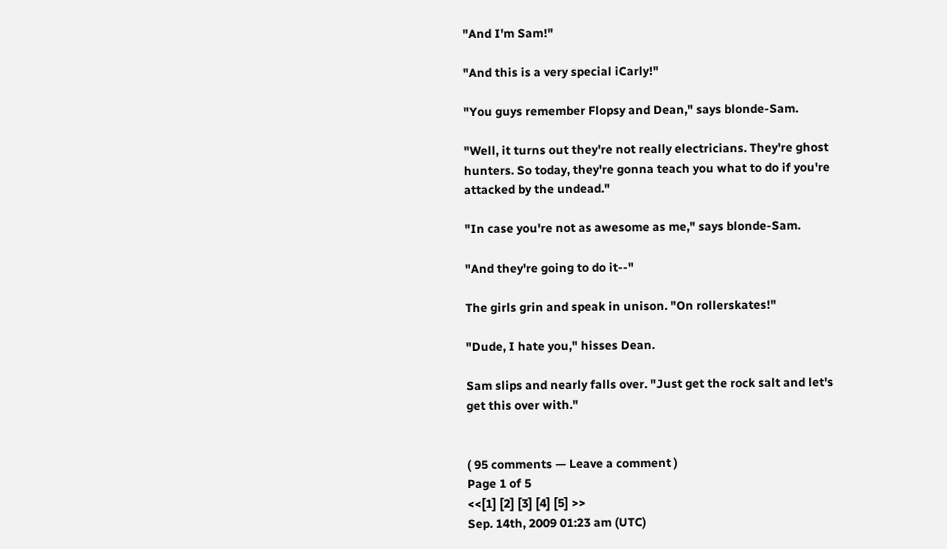"And I'm Sam!"

"And this is a very special iCarly!"

"You guys remember Flopsy and Dean," says blonde-Sam.

"Well, it turns out they're not really electricians. They're ghost hunters. So today, they're gonna teach you what to do if you're attacked by the undead."

"In case you're not as awesome as me," says blonde-Sam.

"And they're going to do it--"

The girls grin and speak in unison. "On rollerskates!"

"Dude, I hate you," hisses Dean.

Sam slips and nearly falls over. "Just get the rock salt and let's get this over with."


( 95 comments — Leave a comment )
Page 1 of 5
<<[1] [2] [3] [4] [5] >>
Sep. 14th, 2009 01:23 am (UTC)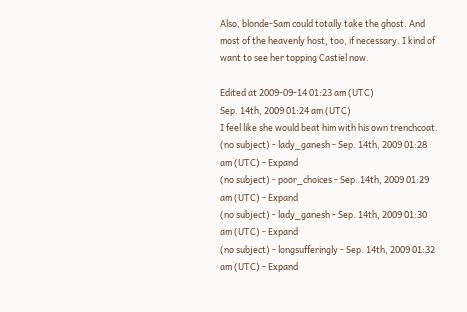Also, blonde-Sam could totally take the ghost. And most of the heavenly host, too, if necessary. I kind of want to see her topping Castiel now.

Edited at 2009-09-14 01:23 am (UTC)
Sep. 14th, 2009 01:24 am (UTC)
I feel like she would beat him with his own trenchcoat.
(no subject) - lady_ganesh - Sep. 14th, 2009 01:28 am (UTC) - Expand
(no subject) - poor_choices - Sep. 14th, 2009 01:29 am (UTC) - Expand
(no subject) - lady_ganesh - Sep. 14th, 2009 01:30 am (UTC) - Expand
(no subject) - longsufferingly - Sep. 14th, 2009 01:32 am (UTC) - Expand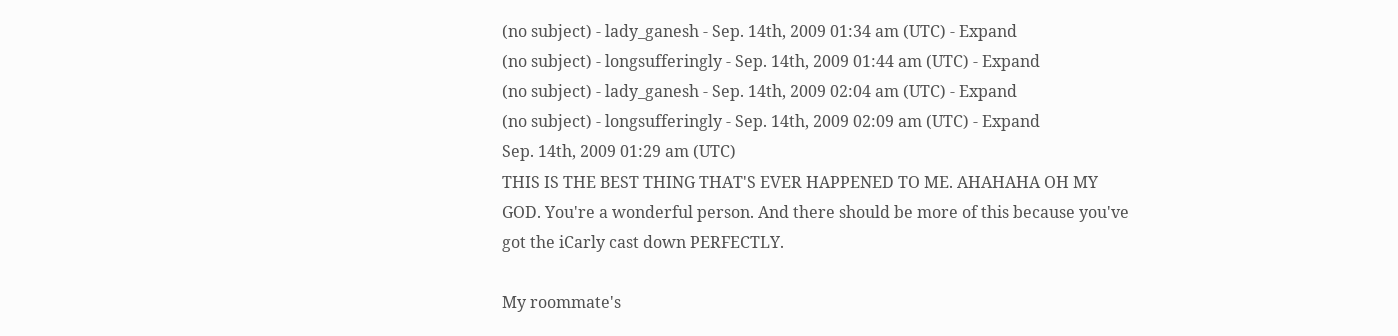(no subject) - lady_ganesh - Sep. 14th, 2009 01:34 am (UTC) - Expand
(no subject) - longsufferingly - Sep. 14th, 2009 01:44 am (UTC) - Expand
(no subject) - lady_ganesh - Sep. 14th, 2009 02:04 am (UTC) - Expand
(no subject) - longsufferingly - Sep. 14th, 2009 02:09 am (UTC) - Expand
Sep. 14th, 2009 01:29 am (UTC)
THIS IS THE BEST THING THAT'S EVER HAPPENED TO ME. AHAHAHA OH MY GOD. You're a wonderful person. And there should be more of this because you've got the iCarly cast down PERFECTLY.

My roommate's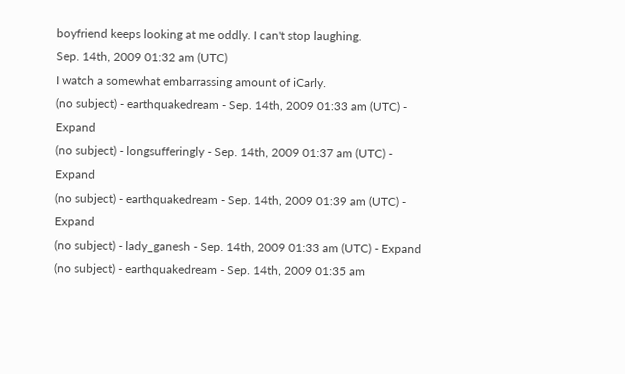boyfriend keeps looking at me oddly. I can't stop laughing.
Sep. 14th, 2009 01:32 am (UTC)
I watch a somewhat embarrassing amount of iCarly.
(no subject) - earthquakedream - Sep. 14th, 2009 01:33 am (UTC) - Expand
(no subject) - longsufferingly - Sep. 14th, 2009 01:37 am (UTC) - Expand
(no subject) - earthquakedream - Sep. 14th, 2009 01:39 am (UTC) - Expand
(no subject) - lady_ganesh - Sep. 14th, 2009 01:33 am (UTC) - Expand
(no subject) - earthquakedream - Sep. 14th, 2009 01:35 am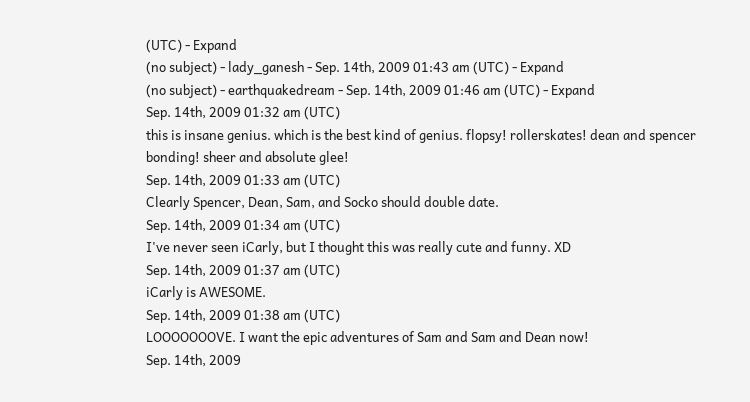(UTC) - Expand
(no subject) - lady_ganesh - Sep. 14th, 2009 01:43 am (UTC) - Expand
(no subject) - earthquakedream - Sep. 14th, 2009 01:46 am (UTC) - Expand
Sep. 14th, 2009 01:32 am (UTC)
this is insane genius. which is the best kind of genius. flopsy! rollerskates! dean and spencer bonding! sheer and absolute glee!
Sep. 14th, 2009 01:33 am (UTC)
Clearly Spencer, Dean, Sam, and Socko should double date.
Sep. 14th, 2009 01:34 am (UTC)
I've never seen iCarly, but I thought this was really cute and funny. XD
Sep. 14th, 2009 01:37 am (UTC)
iCarly is AWESOME.
Sep. 14th, 2009 01:38 am (UTC)
LOOOOOOOVE. I want the epic adventures of Sam and Sam and Dean now!
Sep. 14th, 2009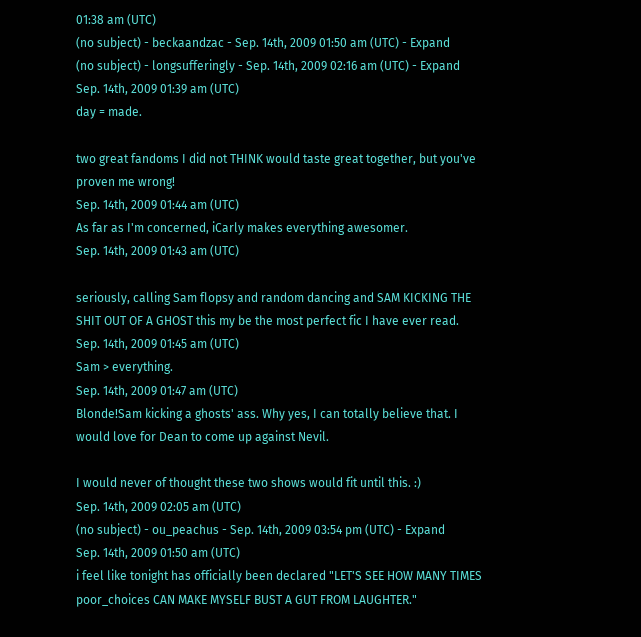01:38 am (UTC)
(no subject) - beckaandzac - Sep. 14th, 2009 01:50 am (UTC) - Expand
(no subject) - longsufferingly - Sep. 14th, 2009 02:16 am (UTC) - Expand
Sep. 14th, 2009 01:39 am (UTC)
day = made.

two great fandoms I did not THINK would taste great together, but you've proven me wrong!
Sep. 14th, 2009 01:44 am (UTC)
As far as I'm concerned, iCarly makes everything awesomer.
Sep. 14th, 2009 01:43 am (UTC)

seriously, calling Sam flopsy and random dancing and SAM KICKING THE SHIT OUT OF A GHOST this my be the most perfect fic I have ever read.
Sep. 14th, 2009 01:45 am (UTC)
Sam > everything.
Sep. 14th, 2009 01:47 am (UTC)
Blonde!Sam kicking a ghosts' ass. Why yes, I can totally believe that. I would love for Dean to come up against Nevil.

I would never of thought these two shows would fit until this. :)
Sep. 14th, 2009 02:05 am (UTC)
(no subject) - ou_peachus - Sep. 14th, 2009 03:54 pm (UTC) - Expand
Sep. 14th, 2009 01:50 am (UTC)
i feel like tonight has officially been declared "LET'S SEE HOW MANY TIMES poor_choices CAN MAKE MYSELF BUST A GUT FROM LAUGHTER."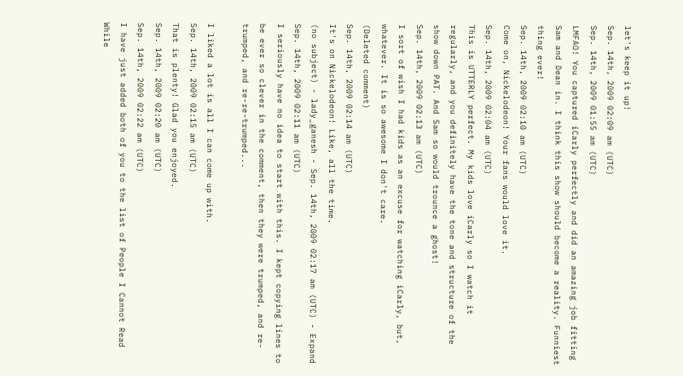let's keep it up!
Sep. 14th, 2009 02:09 am (UTC)
Sep. 14th, 2009 01:55 am (UTC)
LMFAO! You captured iCarly perfectly and did an amazing job fitting Sam and Dean in. I think this show should become a reality. Funniest thing ever!
Sep. 14th, 2009 02:10 am (UTC)
Come on, Nickelodeon! Your fans would love it.
Sep. 14th, 2009 02:04 am (UTC)
This is UTTERLY perfect. My kids love iCarly so I watch it regularly, and you definitely have the tone and structure of the show down PAT. And Sam so would trounce a ghost!
Sep. 14th, 2009 02:13 am (UTC)
I sort of wish I had kids as an excuse for watching iCarly, but, whatever. It is so awesome I don't care.
(Deleted comment)
Sep. 14th, 2009 02:14 am (UTC)
It's on Nickelodeon! Like, all the time.
(no subject) - lady_ganesh - Sep. 14th, 2009 02:17 am (UTC) - Expand
Sep. 14th, 2009 02:11 am (UTC)
I seriously have no idea to start with this. I kept copying lines to be ever so clever in the comment, then they were trumped, and re-trumped, and re-re-trumped...

I liked a lot is all I can come up with.
Sep. 14th, 2009 02:15 am (UTC)
That is plenty! Glad you enjoyed.
Sep. 14th, 2009 02:20 am (UTC)
Sep. 14th, 2009 02:22 am (UTC)
I have just added both of you to the list of People I Cannot Read While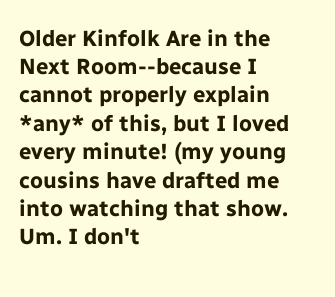Older Kinfolk Are in the Next Room--because I cannot properly explain *any* of this, but I loved every minute! (my young cousins have drafted me into watching that show. Um. I don't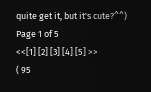quite get it, but it's cute?^^)
Page 1 of 5
<<[1] [2] [3] [4] [5] >>
( 95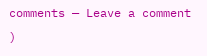comments — Leave a comment )